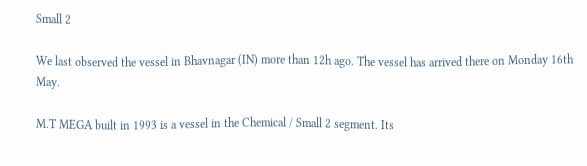Small 2

We last observed the vessel in Bhavnagar (IN) more than 12h ago. The vessel has arrived there on Monday 16th May.

M.T MEGA built in 1993 is a vessel in the Chemical / Small 2 segment. Its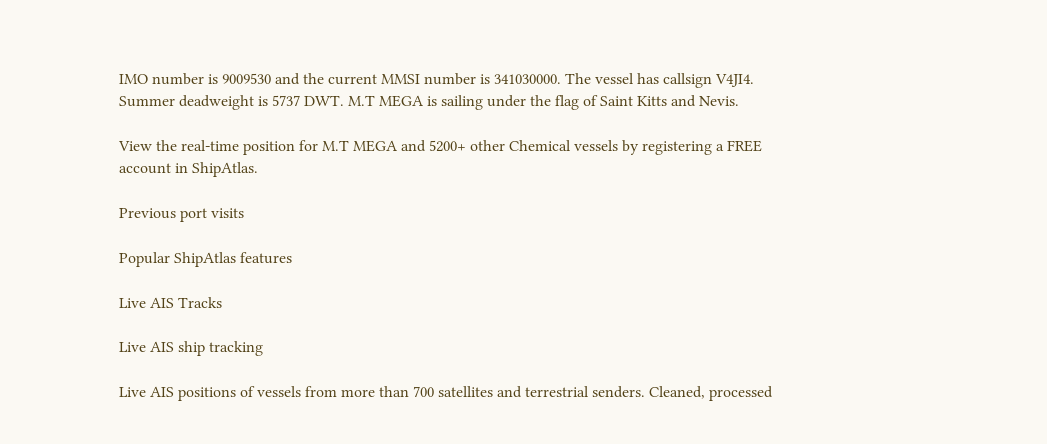IMO number is 9009530 and the current MMSI number is 341030000. The vessel has callsign V4JI4. Summer deadweight is 5737 DWT. M.T MEGA is sailing under the flag of Saint Kitts and Nevis.

View the real-time position for M.T MEGA and 5200+ other Chemical vessels by registering a FREE account in ShipAtlas.

Previous port visits

Popular ShipAtlas features

Live AIS Tracks

Live AIS ship tracking

Live AIS positions of vessels from more than 700 satellites and terrestrial senders. Cleaned, processed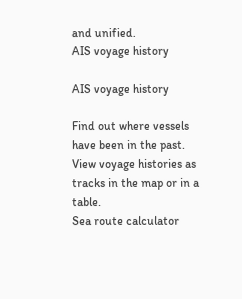and unified.
AIS voyage history

AIS voyage history

Find out where vessels have been in the past. View voyage histories as tracks in the map or in a table.
Sea route calculator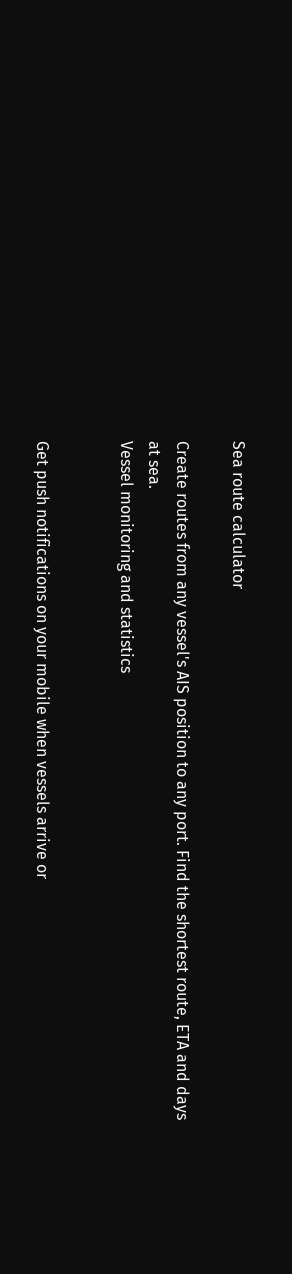Sea route calculator

Create routes from any vessel's AIS position to any port. Find the shortest route, ETA and days at sea.
Vessel monitoring and statistics


Get push notifications on your mobile when vessels arrive or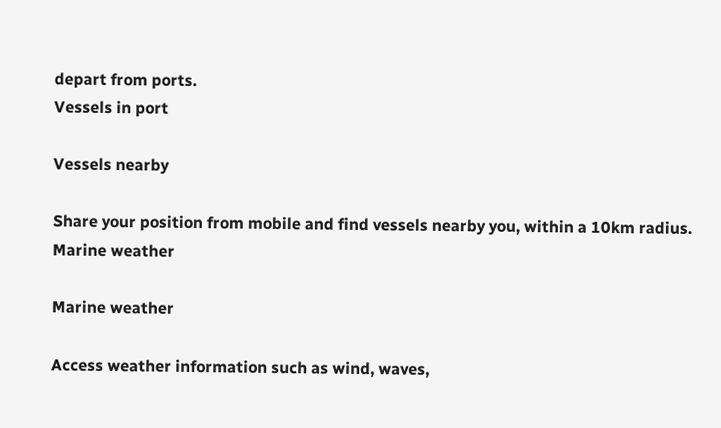depart from ports.
Vessels in port

Vessels nearby

Share your position from mobile and find vessels nearby you, within a 10km radius.
Marine weather

Marine weather

Access weather information such as wind, waves,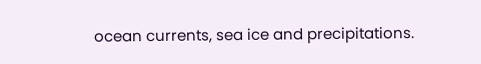ocean currents, sea ice and precipitations.